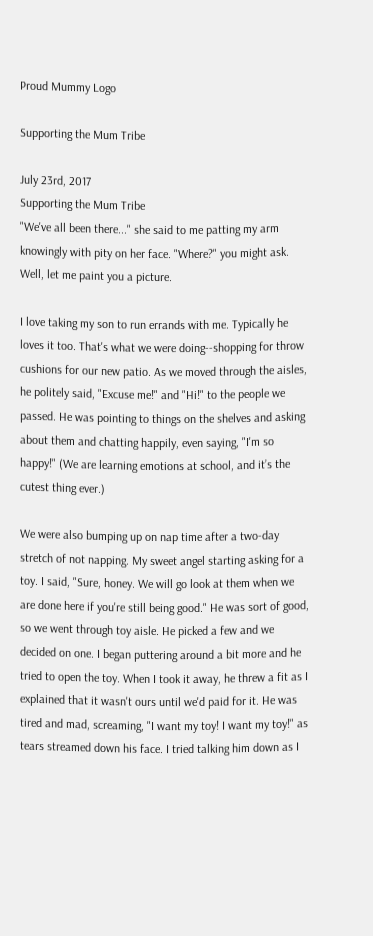Proud Mummy Logo

Supporting the Mum Tribe

July 23rd, 2017
Supporting the Mum Tribe
"We've all been there..." she said to me patting my arm knowingly with pity on her face. "Where?" you might ask. Well, let me paint you a picture.

I love taking my son to run errands with me. Typically he loves it too. That's what we were doing--shopping for throw cushions for our new patio. As we moved through the aisles, he politely said, "Excuse me!" and "Hi!" to the people we passed. He was pointing to things on the shelves and asking about them and chatting happily, even saying, "I'm so happy!" (We are learning emotions at school, and it’s the cutest thing ever.)

We were also bumping up on nap time after a two-day stretch of not napping. My sweet angel starting asking for a toy. I said, "Sure, honey. We will go look at them when we are done here if you're still being good." He was sort of good, so we went through toy aisle. He picked a few and we decided on one. I began puttering around a bit more and he tried to open the toy. When I took it away, he threw a fit as I explained that it wasn't ours until we'd paid for it. He was tired and mad, screaming, "I want my toy! I want my toy!" as tears streamed down his face. I tried talking him down as I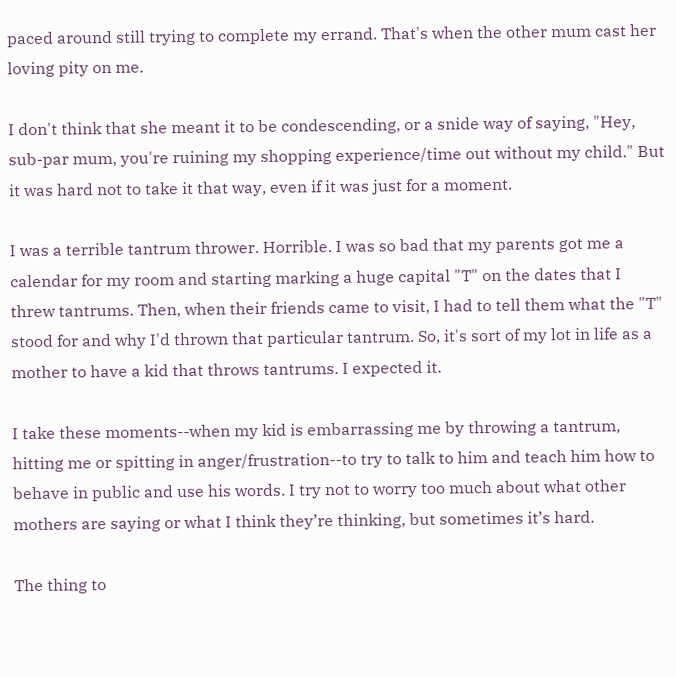paced around still trying to complete my errand. That's when the other mum cast her loving pity on me.

I don't think that she meant it to be condescending, or a snide way of saying, "Hey, sub-par mum, you're ruining my shopping experience/time out without my child." But it was hard not to take it that way, even if it was just for a moment.

I was a terrible tantrum thrower. Horrible. I was so bad that my parents got me a calendar for my room and starting marking a huge capital "T" on the dates that I threw tantrums. Then, when their friends came to visit, I had to tell them what the "T" stood for and why I'd thrown that particular tantrum. So, it's sort of my lot in life as a mother to have a kid that throws tantrums. I expected it.

I take these moments--when my kid is embarrassing me by throwing a tantrum, hitting me or spitting in anger/frustration--to try to talk to him and teach him how to behave in public and use his words. I try not to worry too much about what other mothers are saying or what I think they’re thinking, but sometimes it’s hard.

The thing to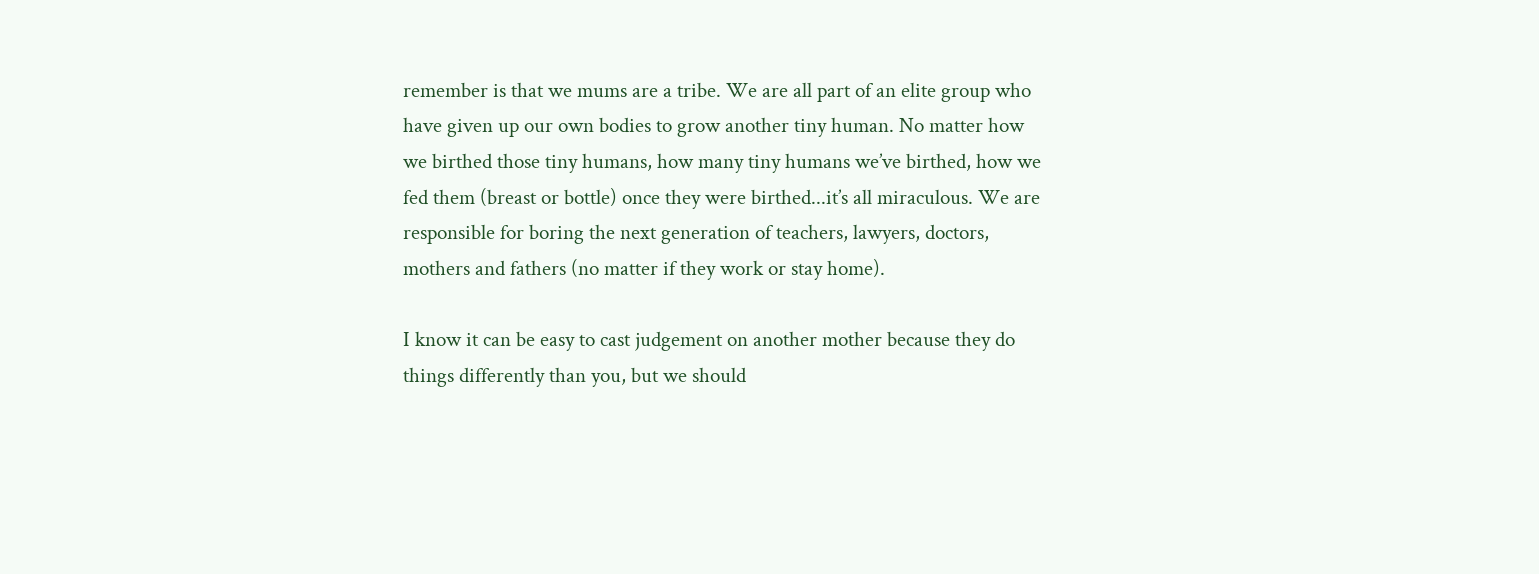remember is that we mums are a tribe. We are all part of an elite group who have given up our own bodies to grow another tiny human. No matter how we birthed those tiny humans, how many tiny humans we’ve birthed, how we fed them (breast or bottle) once they were birthed...it’s all miraculous. We are responsible for boring the next generation of teachers, lawyers, doctors, mothers and fathers (no matter if they work or stay home).

I know it can be easy to cast judgement on another mother because they do things differently than you, but we should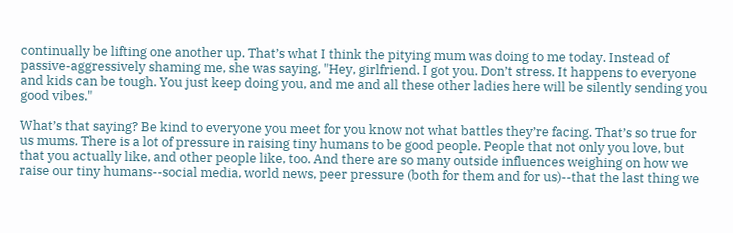continually be lifting one another up. That’s what I think the pitying mum was doing to me today. Instead of passive-aggressively shaming me, she was saying, "Hey, girlfriend. I got you. Don’t stress. It happens to everyone and kids can be tough. You just keep doing you, and me and all these other ladies here will be silently sending you good vibes."

What’s that saying? Be kind to everyone you meet for you know not what battles they’re facing. That’s so true for us mums. There is a lot of pressure in raising tiny humans to be good people. People that not only you love, but that you actually like, and other people like, too. And there are so many outside influences weighing on how we raise our tiny humans--social media, world news, peer pressure (both for them and for us)--that the last thing we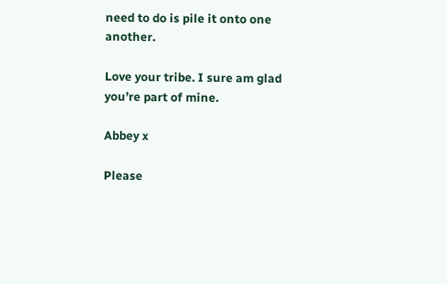need to do is pile it onto one another.

Love your tribe. I sure am glad you’re part of mine.

Abbey x

Please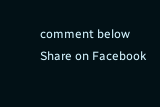comment below
Share on Facebook